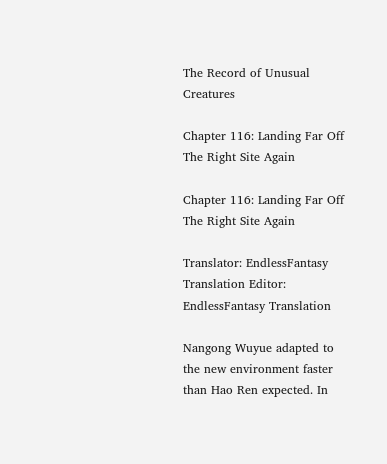The Record of Unusual Creatures

Chapter 116: Landing Far Off The Right Site Again

Chapter 116: Landing Far Off The Right Site Again

Translator: EndlessFantasy Translation Editor: EndlessFantasy Translation

Nangong Wuyue adapted to the new environment faster than Hao Ren expected. In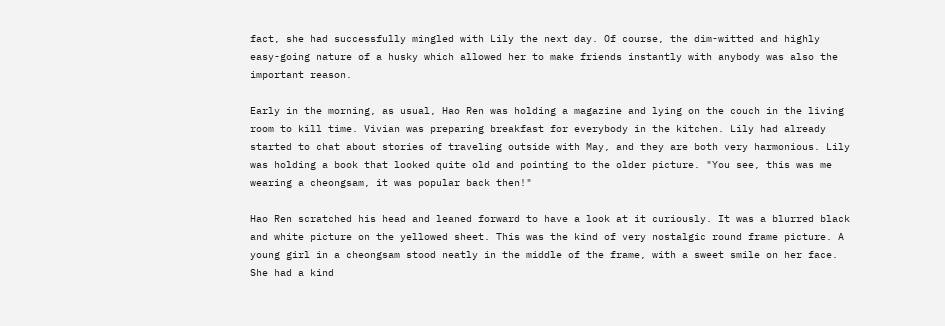fact, she had successfully mingled with Lily the next day. Of course, the dim-witted and highly easy-going nature of a husky which allowed her to make friends instantly with anybody was also the important reason.

Early in the morning, as usual, Hao Ren was holding a magazine and lying on the couch in the living room to kill time. Vivian was preparing breakfast for everybody in the kitchen. Lily had already started to chat about stories of traveling outside with May, and they are both very harmonious. Lily was holding a book that looked quite old and pointing to the older picture. "You see, this was me wearing a cheongsam, it was popular back then!"

Hao Ren scratched his head and leaned forward to have a look at it curiously. It was a blurred black and white picture on the yellowed sheet. This was the kind of very nostalgic round frame picture. A young girl in a cheongsam stood neatly in the middle of the frame, with a sweet smile on her face. She had a kind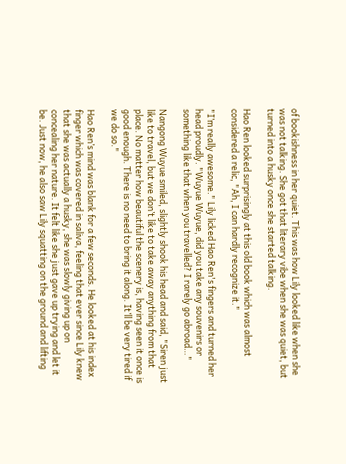of bookishness in her quiet. This was how Lily looked like when she was not talking. She got that literary vibe when she was quiet, but turned into a husky once she started talking.

Hao Ren looked surprisingly at this old book which was almost considered a relic, "Ah, I can hardly recognize it."

"I’m really awesome." Lily licked Hao Ren's fingers and turned her head proudly. "Wuyue Wuyue, did you take any souvenirs or something like that when you travelled? I rarely go abroad…"

Nangong Wuyue smiled, slightly shook his head and said, "Siren just like to travel, but we don’t like to take away anything from that place. No matter how beautiful the scenery is, having seen it once is good enough. There is no need to bring it along. It’ll be very tired if we do so."

Hao Ren’s mind was blank for a few seconds. He looked at his index finger which was covered in saliva, feeling that ever since Lily knew that she was actually a husky, she was slowly giving up on concealing her nature. It felt like she just gave up trying and let it be. Just now, he also saw Lily squatting on the ground and lifting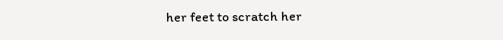her feet to scratch her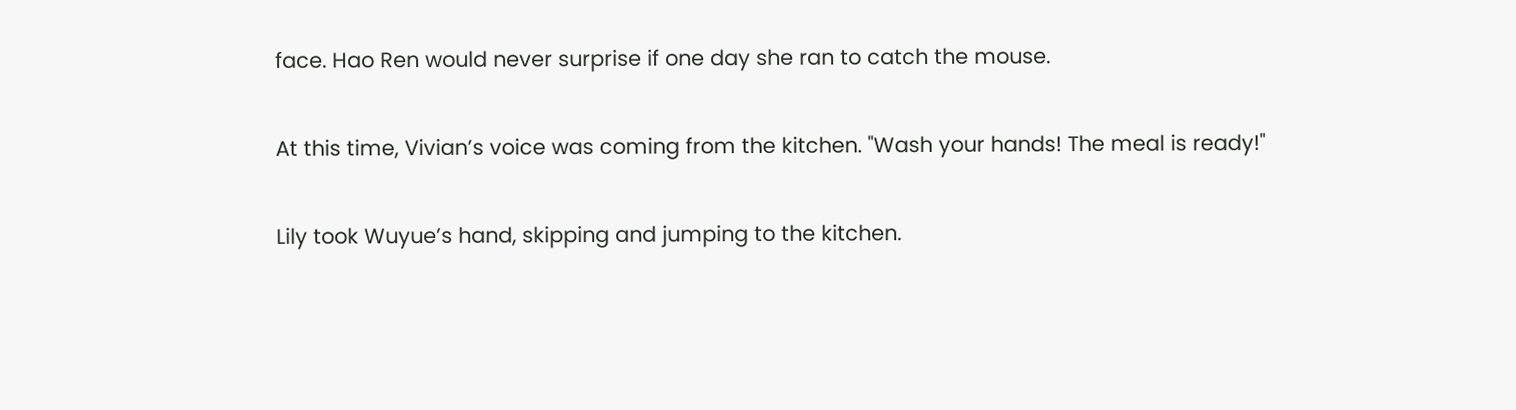face. Hao Ren would never surprise if one day she ran to catch the mouse.

At this time, Vivian’s voice was coming from the kitchen. "Wash your hands! The meal is ready!"

Lily took Wuyue’s hand, skipping and jumping to the kitchen.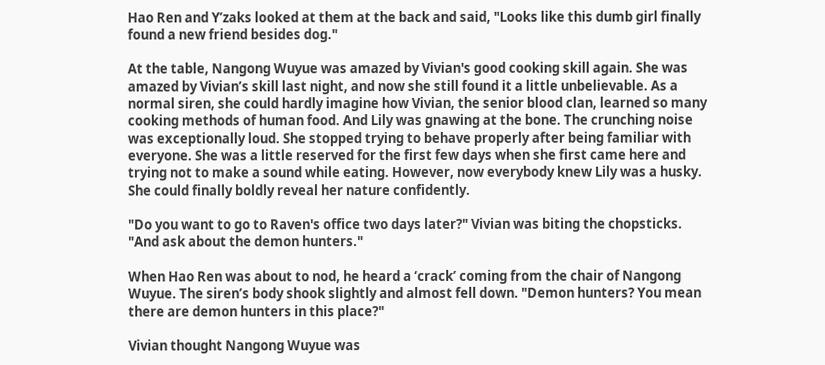Hao Ren and Y’zaks looked at them at the back and said, "Looks like this dumb girl finally found a new friend besides dog."

At the table, Nangong Wuyue was amazed by Vivian's good cooking skill again. She was amazed by Vivian’s skill last night, and now she still found it a little unbelievable. As a normal siren, she could hardly imagine how Vivian, the senior blood clan, learned so many cooking methods of human food. And Lily was gnawing at the bone. The crunching noise was exceptionally loud. She stopped trying to behave properly after being familiar with everyone. She was a little reserved for the first few days when she first came here and trying not to make a sound while eating. However, now everybody knew Lily was a husky. She could finally boldly reveal her nature confidently.

"Do you want to go to Raven's office two days later?" Vivian was biting the chopsticks. "And ask about the demon hunters."

When Hao Ren was about to nod, he heard a ‘crack’ coming from the chair of Nangong Wuyue. The siren’s body shook slightly and almost fell down. "Demon hunters? You mean there are demon hunters in this place?"

Vivian thought Nangong Wuyue was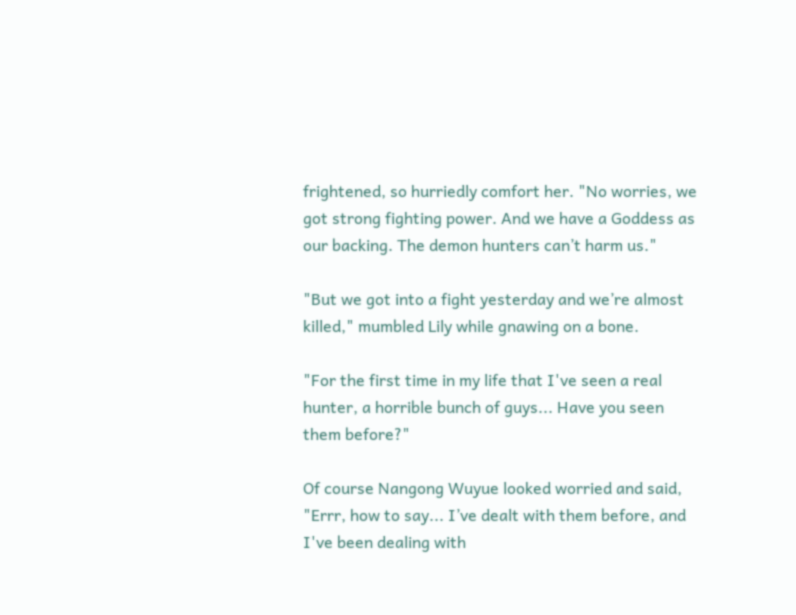frightened, so hurriedly comfort her. "No worries, we got strong fighting power. And we have a Goddess as our backing. The demon hunters can’t harm us."

"But we got into a fight yesterday and we’re almost killed," mumbled Lily while gnawing on a bone.

"For the first time in my life that I've seen a real hunter, a horrible bunch of guys... Have you seen them before?"

Of course Nangong Wuyue looked worried and said, "Errr, how to say... I’ve dealt with them before, and I've been dealing with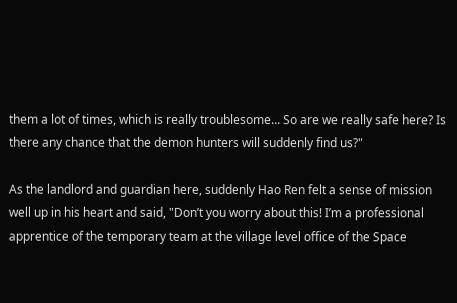them a lot of times, which is really troublesome... So are we really safe here? Is there any chance that the demon hunters will suddenly find us?"

As the landlord and guardian here, suddenly Hao Ren felt a sense of mission well up in his heart and said, "Don’t you worry about this! I’m a professional apprentice of the temporary team at the village level office of the Space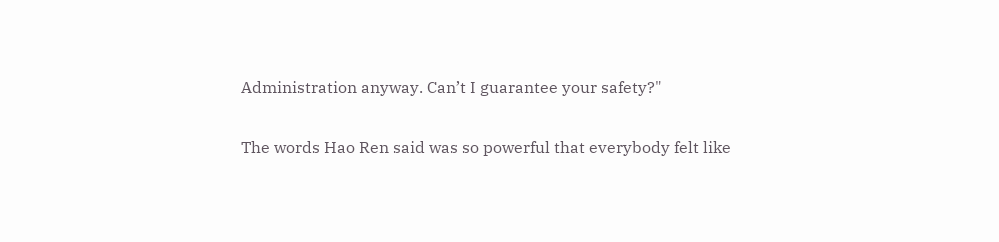Administration anyway. Can’t I guarantee your safety?"

The words Hao Ren said was so powerful that everybody felt like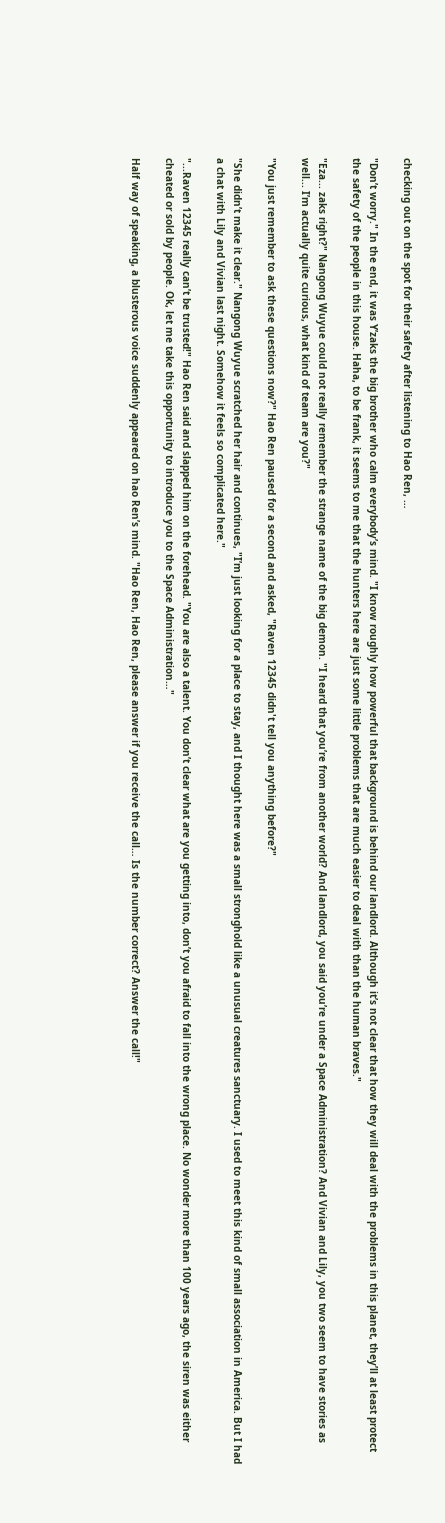checking out on the spot for their safety after listening to Hao Ren, …

"Don’t worry." In the end, it was Y’zaks the big brother who calm everybody’s mind. "I know roughly how powerful that background is behind our landlord. Although it’s not clear that how they will deal with the problems in this planet, they’ll at least protect the safety of the people in this house. Haha, to be frank, it seems to me that the hunters here are just some little problems that are much easier to deal with than the human braves."

"Eza... zaks right?" Nangong Wuyue could not really remember the strange name of the big demon. "I heard that you’re from another world? And landlord, you said you’re under a Space Administration? And Vivian and Lily, you two seem to have stories as well... I’m actually quite curious, what kind of team are you?"

"You just remember to ask these questions now?" Hao Ren paused for a second and asked, "Raven 12345 didn't tell you anything before?"

"She didn’t make it clear." Nangong Wuyue scratched her hair and continues, "I’m just looking for a place to stay, and I thought here was a small stronghold like a unusual creatures sanctuary. I used to meet this kind of small association in America. But I had a chat with Lily and Vivian last night. Somehow it feels so complicated here."

"...Raven 12345 really can’t be trusted!" Hao Ren said and slapped him on the forehead. "You are also a talent. You don’t clear what are you getting into, don’t you afraid to fall into the wrong place. No wonder more than 100 years ago, the siren was either cheated or sold by people. Ok, let me take this opportunity to introduce you to the Space Administration…"

Half way of speaking, a blusterous voice suddenly appeared on hao Ren’s mind. "Hao Ren, Hao Ren, please answer if you receive the call… Is the number correct? Answer the call!"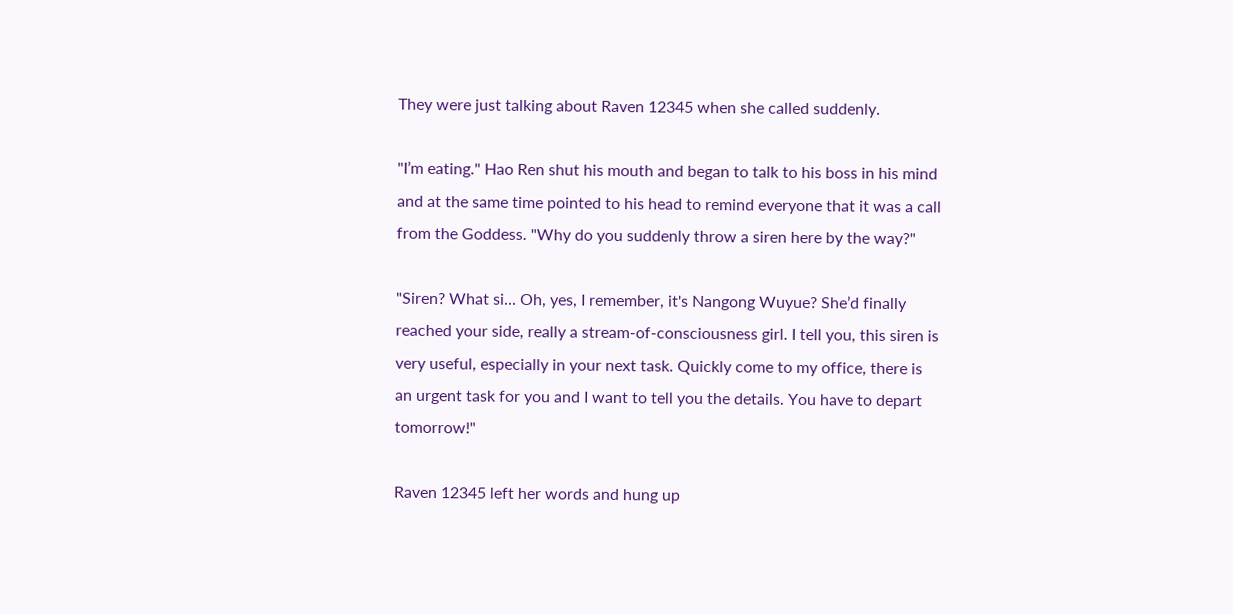They were just talking about Raven 12345 when she called suddenly.

"I’m eating." Hao Ren shut his mouth and began to talk to his boss in his mind and at the same time pointed to his head to remind everyone that it was a call from the Goddess. "Why do you suddenly throw a siren here by the way?"

"Siren? What si... Oh, yes, I remember, it's Nangong Wuyue? She’d finally reached your side, really a stream-of-consciousness girl. I tell you, this siren is very useful, especially in your next task. Quickly come to my office, there is an urgent task for you and I want to tell you the details. You have to depart tomorrow!"

Raven 12345 left her words and hung up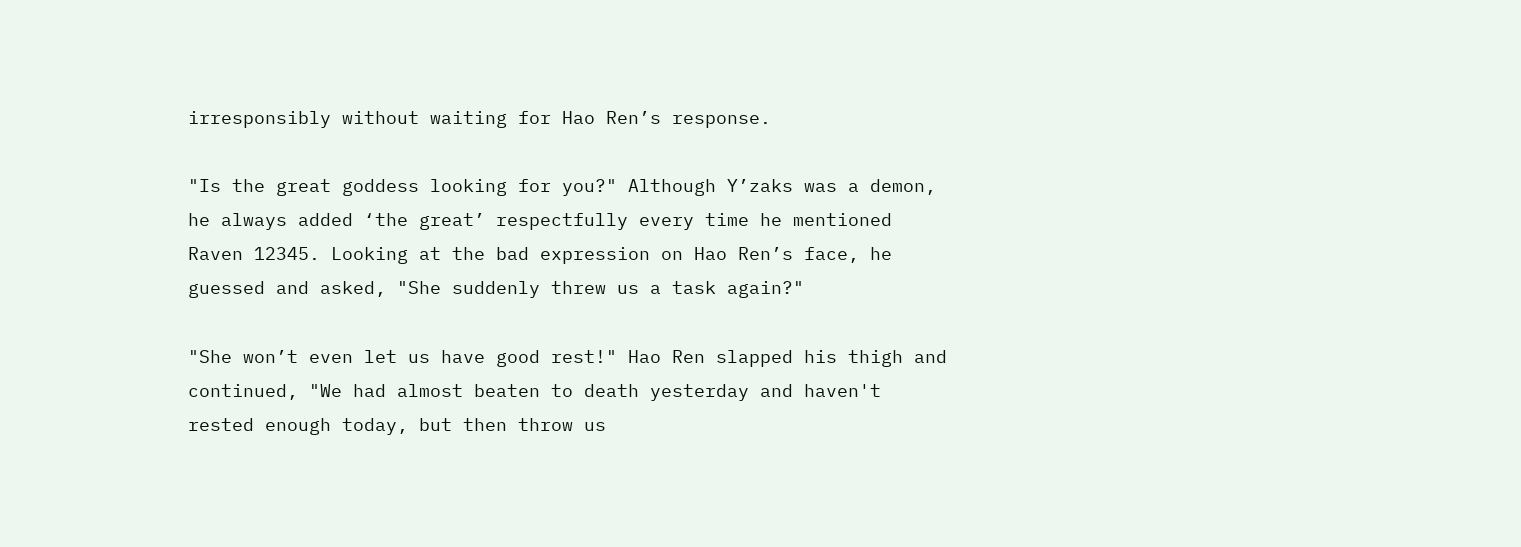irresponsibly without waiting for Hao Ren’s response.

"Is the great goddess looking for you?" Although Y’zaks was a demon, he always added ‘the great’ respectfully every time he mentioned Raven 12345. Looking at the bad expression on Hao Ren’s face, he guessed and asked, "She suddenly threw us a task again?"

"She won’t even let us have good rest!" Hao Ren slapped his thigh and continued, "We had almost beaten to death yesterday and haven't rested enough today, but then throw us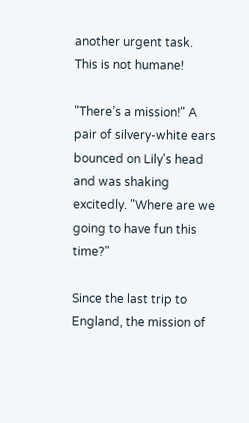another urgent task. This is not humane!

"There’s a mission!" A pair of silvery-white ears bounced on Lily's head and was shaking excitedly. "Where are we going to have fun this time?"

Since the last trip to England, the mission of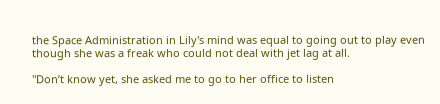the Space Administration in Lily's mind was equal to going out to play even though she was a freak who could not deal with jet lag at all.

"Don’t know yet, she asked me to go to her office to listen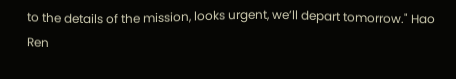to the details of the mission, looks urgent, we’ll depart tomorrow." Hao Ren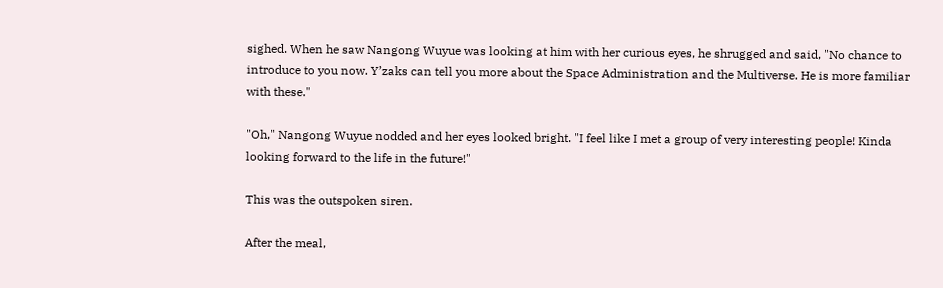sighed. When he saw Nangong Wuyue was looking at him with her curious eyes, he shrugged and said, "No chance to introduce to you now. Y’zaks can tell you more about the Space Administration and the Multiverse. He is more familiar with these."

"Oh," Nangong Wuyue nodded and her eyes looked bright. "I feel like I met a group of very interesting people! Kinda looking forward to the life in the future!"

This was the outspoken siren.

After the meal,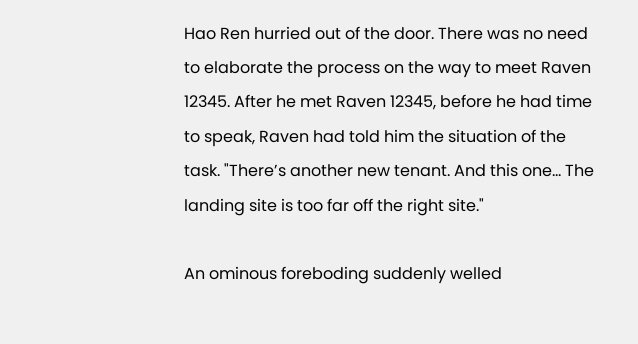Hao Ren hurried out of the door. There was no need to elaborate the process on the way to meet Raven 12345. After he met Raven 12345, before he had time to speak, Raven had told him the situation of the task. "There’s another new tenant. And this one... The landing site is too far off the right site."

An ominous foreboding suddenly welled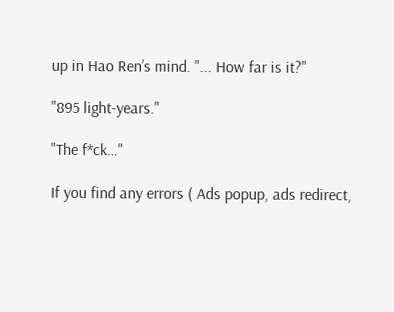up in Hao Ren’s mind. "... How far is it?"

"895 light-years."

"The f*ck…"

If you find any errors ( Ads popup, ads redirect,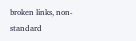broken links, non-standard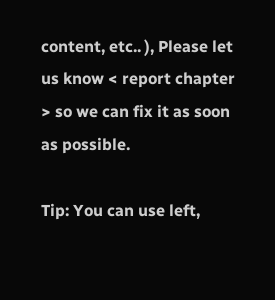content, etc.. ), Please let us know < report chapter > so we can fix it as soon as possible.

Tip: You can use left,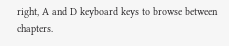right, A and D keyboard keys to browse between chapters.